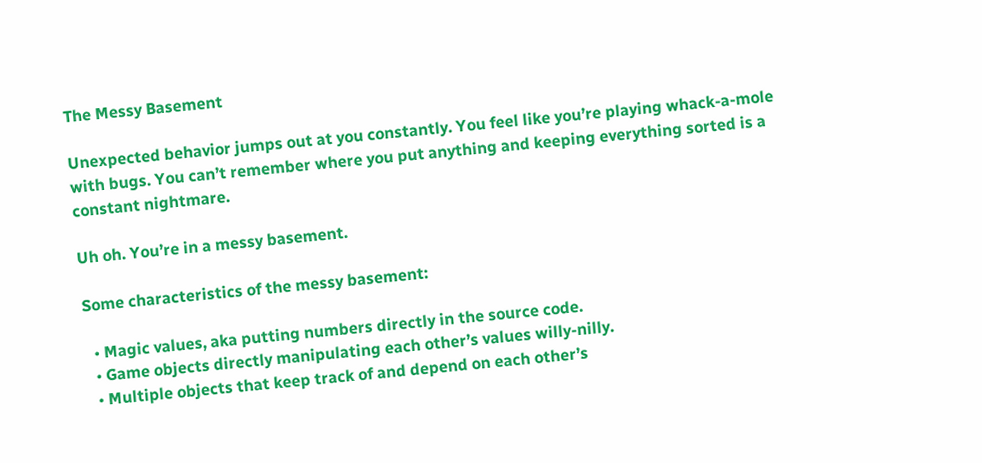The Messy Basement

Unexpected behavior jumps out at you constantly. You feel like you’re playing whack-a-mole with bugs. You can’t remember where you put anything and keeping everything sorted is a constant nightmare.

Uh oh. You’re in a messy basement.

Some characteristics of the messy basement:

  • Magic values, aka putting numbers directly in the source code.
  • Game objects directly manipulating each other’s values willy-nilly.
  • Multiple objects that keep track of and depend on each other’s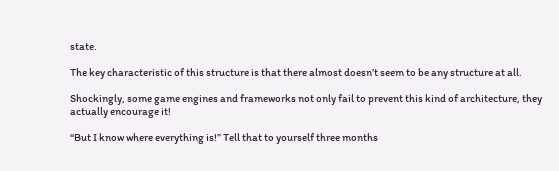state.

The key characteristic of this structure is that there almost doesn’t seem to be any structure at all.

Shockingly, some game engines and frameworks not only fail to prevent this kind of architecture, they actually encourage it!

“But I know where everything is!” Tell that to yourself three months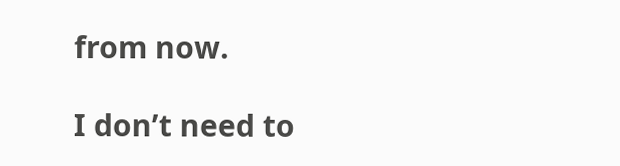from now.

I don’t need to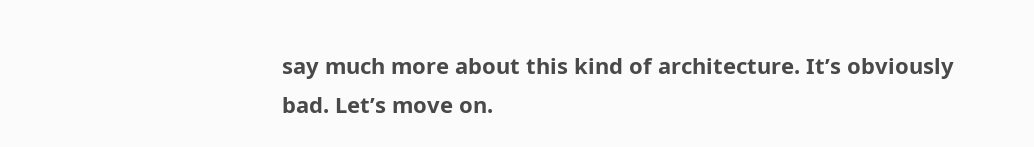say much more about this kind of architecture. It’s obviously bad. Let’s move on.